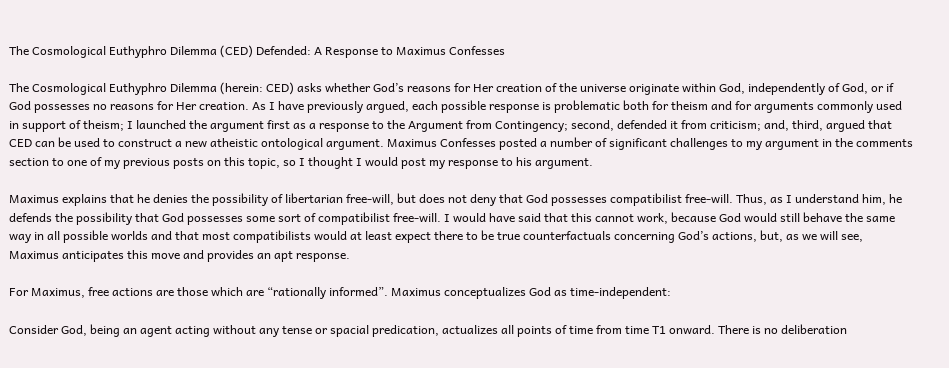The Cosmological Euthyphro Dilemma (CED) Defended: A Response to Maximus Confesses

The Cosmological Euthyphro Dilemma (herein: CED) asks whether God’s reasons for Her creation of the universe originate within God, independently of God, or if God possesses no reasons for Her creation. As I have previously argued, each possible response is problematic both for theism and for arguments commonly used in support of theism; I launched the argument first as a response to the Argument from Contingency; second, defended it from criticism; and, third, argued that CED can be used to construct a new atheistic ontological argument. Maximus Confesses posted a number of significant challenges to my argument in the comments section to one of my previous posts on this topic, so I thought I would post my response to his argument.

Maximus explains that he denies the possibility of libertarian free-will, but does not deny that God possesses compatibilist free-will. Thus, as I understand him, he defends the possibility that God possesses some sort of compatibilist free-will. I would have said that this cannot work, because God would still behave the same way in all possible worlds and that most compatibilists would at least expect there to be true counterfactuals concerning God’s actions, but, as we will see, Maximus anticipates this move and provides an apt response.

For Maximus, free actions are those which are “rationally informed”. Maximus conceptualizes God as time-independent:

Consider God, being an agent acting without any tense or spacial predication, actualizes all points of time from time T1 onward. There is no deliberation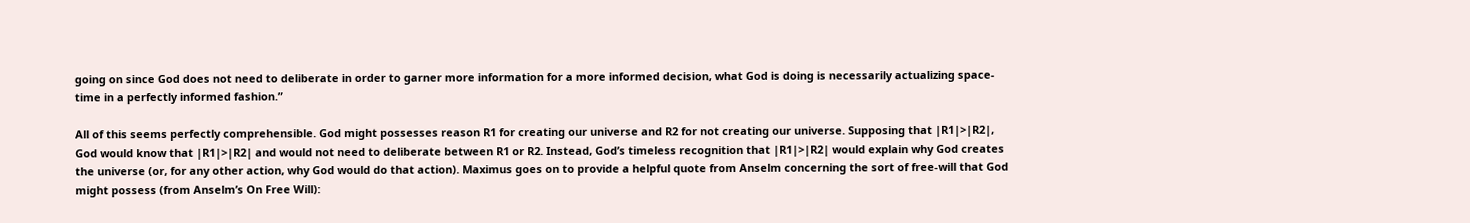going on since God does not need to deliberate in order to garner more information for a more informed decision, what God is doing is necessarily actualizing space-time in a perfectly informed fashion.”

All of this seems perfectly comprehensible. God might possesses reason R1 for creating our universe and R2 for not creating our universe. Supposing that |R1|>|R2|, God would know that |R1|>|R2| and would not need to deliberate between R1 or R2. Instead, God’s timeless recognition that |R1|>|R2| would explain why God creates the universe (or, for any other action, why God would do that action). Maximus goes on to provide a helpful quote from Anselm concerning the sort of free-will that God might possess (from Anselm’s On Free Will):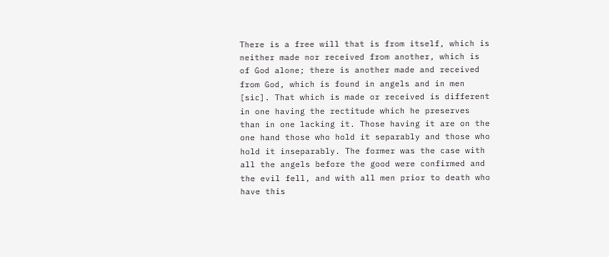There is a free will that is from itself, which is neither made nor received from another, which is of God alone; there is another made and received from God, which is found in angels and in men [sic]. That which is made or received is different in one having the rectitude which he preserves than in one lacking it. Those having it are on the one hand those who hold it separably and those who hold it inseparably. The former was the case with all the angels before the good were confirmed and the evil fell, and with all men prior to death who have this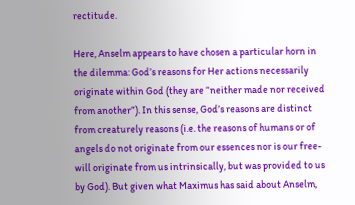rectitude.

Here, Anselm appears to have chosen a particular horn in the dilemma: God’s reasons for Her actions necessarily originate within God (they are “neither made nor received from another”). In this sense, God’s reasons are distinct from creaturely reasons (i.e. the reasons of humans or of angels do not originate from our essences nor is our free-will originate from us intrinsically, but was provided to us by God). But given what Maximus has said about Anselm,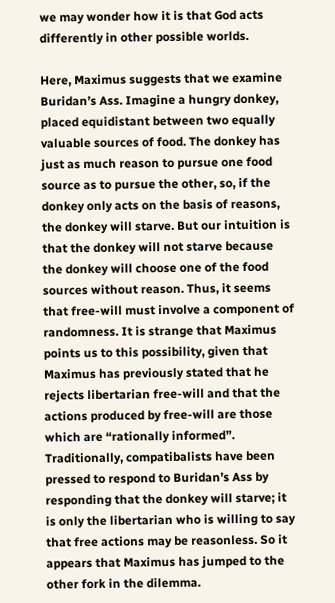we may wonder how it is that God acts differently in other possible worlds.

Here, Maximus suggests that we examine Buridan’s Ass. Imagine a hungry donkey, placed equidistant between two equally valuable sources of food. The donkey has just as much reason to pursue one food source as to pursue the other, so, if the donkey only acts on the basis of reasons, the donkey will starve. But our intuition is that the donkey will not starve because the donkey will choose one of the food sources without reason. Thus, it seems that free-will must involve a component of randomness. It is strange that Maximus points us to this possibility, given that Maximus has previously stated that he rejects libertarian free-will and that the actions produced by free-will are those which are “rationally informed”. Traditionally, compatibalists have been pressed to respond to Buridan’s Ass by responding that the donkey will starve; it is only the libertarian who is willing to say that free actions may be reasonless. So it appears that Maximus has jumped to the other fork in the dilemma.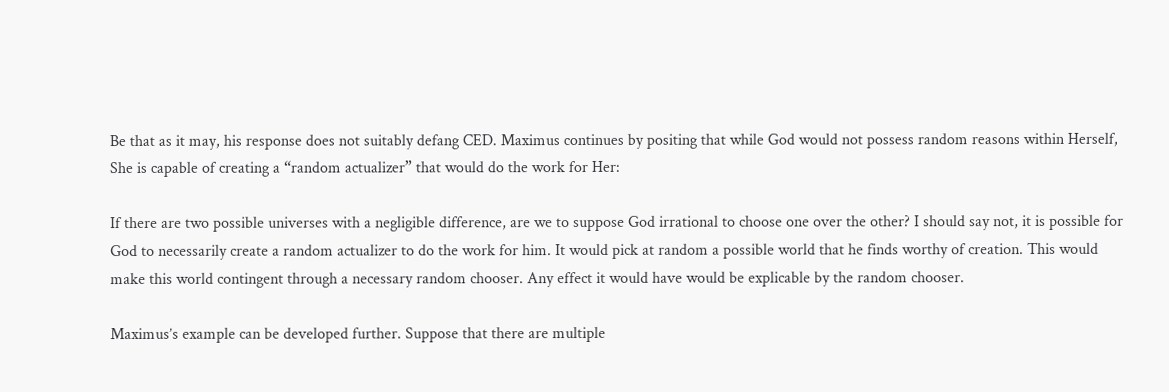Be that as it may, his response does not suitably defang CED. Maximus continues by positing that while God would not possess random reasons within Herself, She is capable of creating a “random actualizer” that would do the work for Her:

If there are two possible universes with a negligible difference, are we to suppose God irrational to choose one over the other? I should say not, it is possible for God to necessarily create a random actualizer to do the work for him. It would pick at random a possible world that he finds worthy of creation. This would make this world contingent through a necessary random chooser. Any effect it would have would be explicable by the random chooser.

Maximus’s example can be developed further. Suppose that there are multiple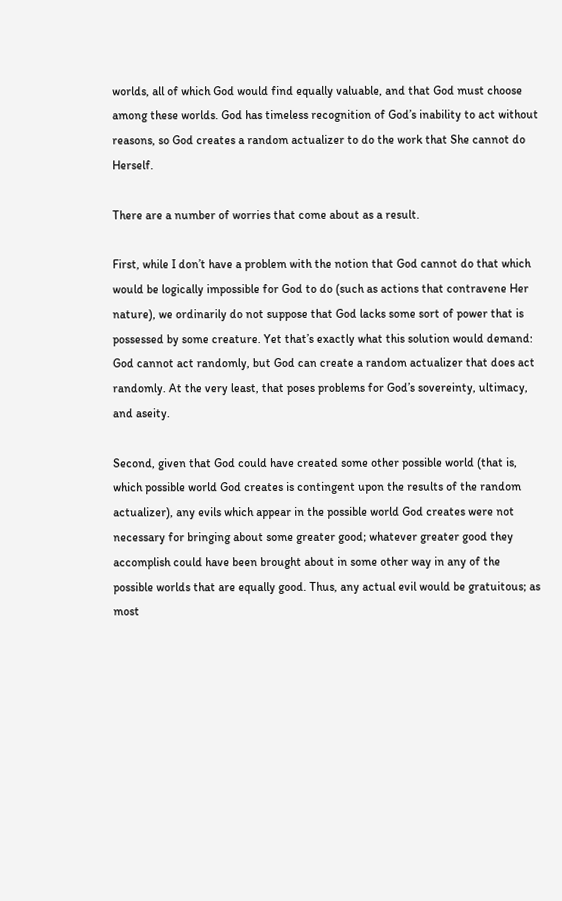worlds, all of which God would find equally valuable, and that God must choose among these worlds. God has timeless recognition of God’s inability to act without reasons, so God creates a random actualizer to do the work that She cannot do Herself.

There are a number of worries that come about as a result.

First, while I don’t have a problem with the notion that God cannot do that which would be logically impossible for God to do (such as actions that contravene Her nature), we ordinarily do not suppose that God lacks some sort of power that is possessed by some creature. Yet that’s exactly what this solution would demand: God cannot act randomly, but God can create a random actualizer that does act randomly. At the very least, that poses problems for God’s sovereinty, ultimacy, and aseity.

Second, given that God could have created some other possible world (that is, which possible world God creates is contingent upon the results of the random actualizer), any evils which appear in the possible world God creates were not necessary for bringing about some greater good; whatever greater good they accomplish could have been brought about in some other way in any of the possible worlds that are equally good. Thus, any actual evil would be gratuitous; as most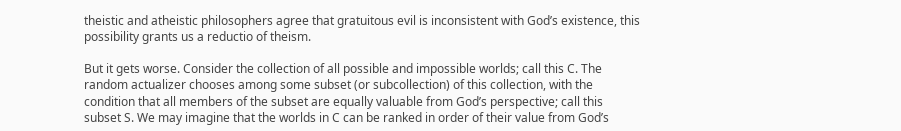theistic and atheistic philosophers agree that gratuitous evil is inconsistent with God’s existence, this possibility grants us a reductio of theism.

But it gets worse. Consider the collection of all possible and impossible worlds; call this C. The random actualizer chooses among some subset (or subcollection) of this collection, with the condition that all members of the subset are equally valuable from God’s perspective; call this subset S. We may imagine that the worlds in C can be ranked in order of their value from God’s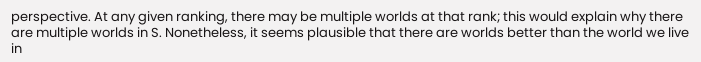perspective. At any given ranking, there may be multiple worlds at that rank; this would explain why there are multiple worlds in S. Nonetheless, it seems plausible that there are worlds better than the world we live in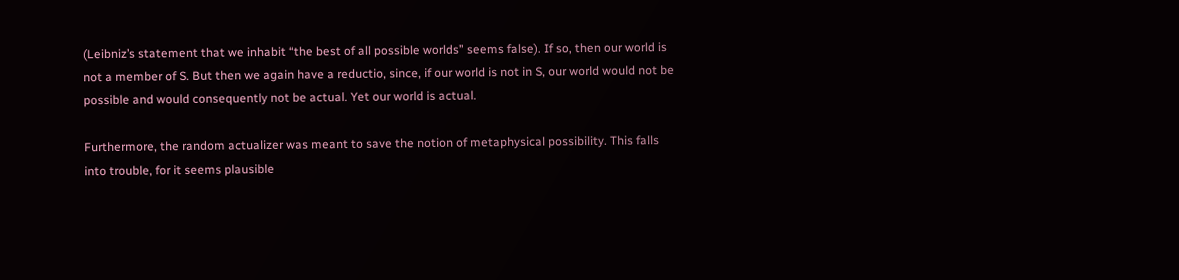(Leibniz’s statement that we inhabit “the best of all possible worlds” seems false). If so, then our world is not a member of S. But then we again have a reductio, since, if our world is not in S, our world would not be possible and would consequently not be actual. Yet our world is actual.

Furthermore, the random actualizer was meant to save the notion of metaphysical possibility. This falls into trouble, for it seems plausible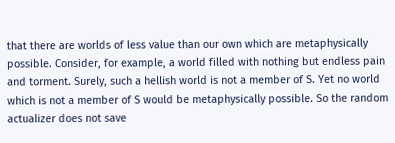that there are worlds of less value than our own which are metaphysically possible. Consider, for example, a world filled with nothing but endless pain and torment. Surely, such a hellish world is not a member of S. Yet no world which is not a member of S would be metaphysically possible. So the random actualizer does not save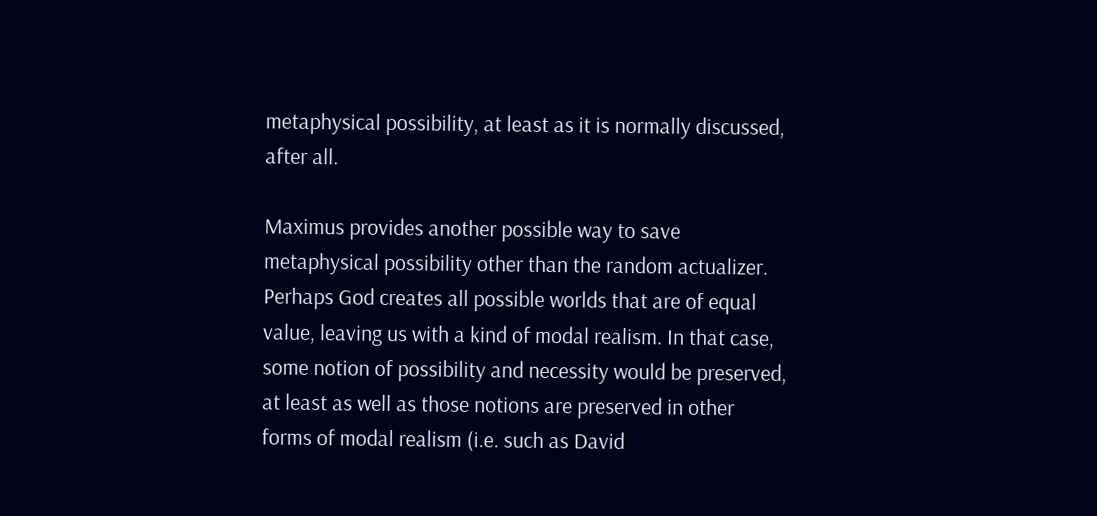metaphysical possibility, at least as it is normally discussed, after all.

Maximus provides another possible way to save metaphysical possibility other than the random actualizer. Perhaps God creates all possible worlds that are of equal value, leaving us with a kind of modal realism. In that case, some notion of possibility and necessity would be preserved, at least as well as those notions are preserved in other forms of modal realism (i.e. such as David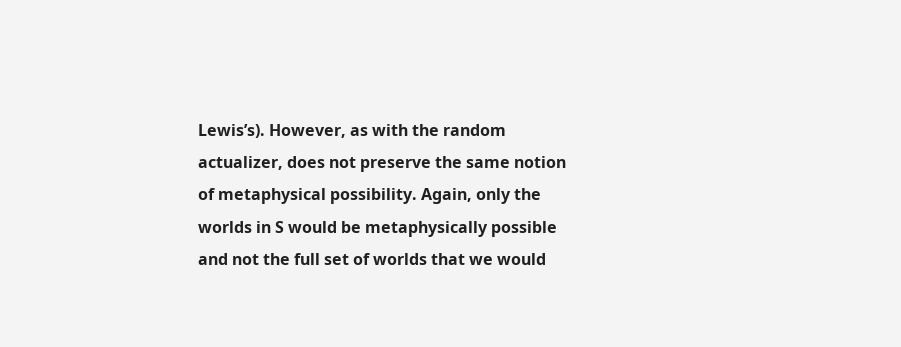Lewis’s). However, as with the random actualizer, does not preserve the same notion of metaphysical possibility. Again, only the worlds in S would be metaphysically possible and not the full set of worlds that we would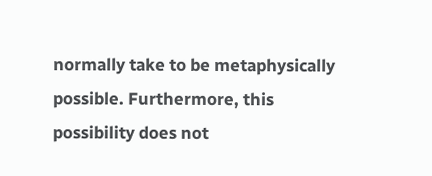normally take to be metaphysically possible. Furthermore, this possibility does not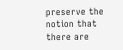preserve the notion that there are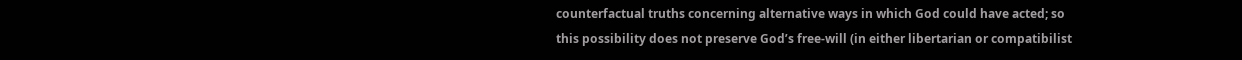counterfactual truths concerning alternative ways in which God could have acted; so this possibility does not preserve God’s free-will (in either libertarian or compatibilist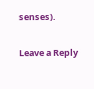senses).

Leave a Reply